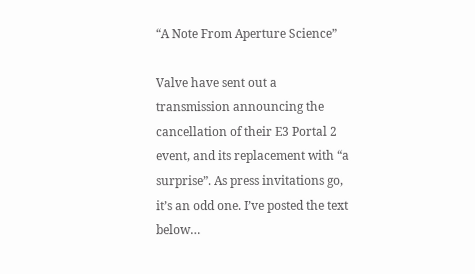“A Note From Aperture Science”

Valve have sent out a transmission announcing the cancellation of their E3 Portal 2 event, and its replacement with “a surprise”. As press invitations go, it’s an odd one. I’ve posted the text below…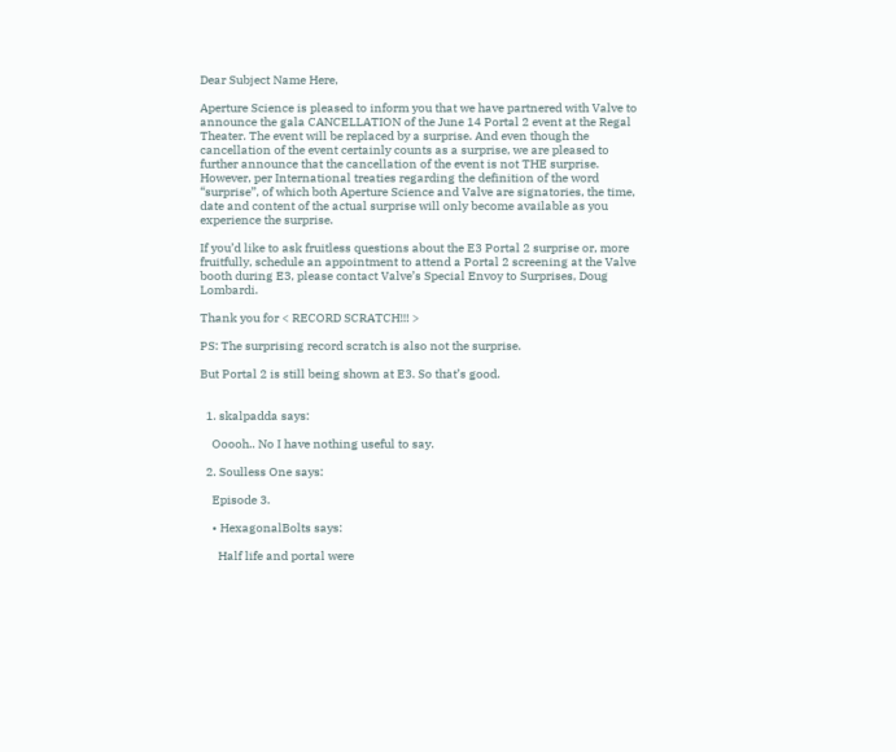Dear Subject Name Here,

Aperture Science is pleased to inform you that we have partnered with Valve to announce the gala CANCELLATION of the June 14 Portal 2 event at the Regal Theater. The event will be replaced by a surprise. And even though the cancellation of the event certainly counts as a surprise, we are pleased to further announce that the cancellation of the event is not THE surprise. However, per International treaties regarding the definition of the word “surprise”, of which both Aperture Science and Valve are signatories, the time, date and content of the actual surprise will only become available as you experience the surprise.

If you’d like to ask fruitless questions about the E3 Portal 2 surprise or, more fruitfully, schedule an appointment to attend a Portal 2 screening at the Valve booth during E3, please contact Valve’s Special Envoy to Surprises, Doug Lombardi.

Thank you for < RECORD SCRATCH!!! >

PS: The surprising record scratch is also not the surprise.

But Portal 2 is still being shown at E3. So that’s good.


  1. skalpadda says:

    Ooooh.. No I have nothing useful to say.

  2. Soulless One says:

    Episode 3.

    • HexagonalBolts says:

      Half life and portal were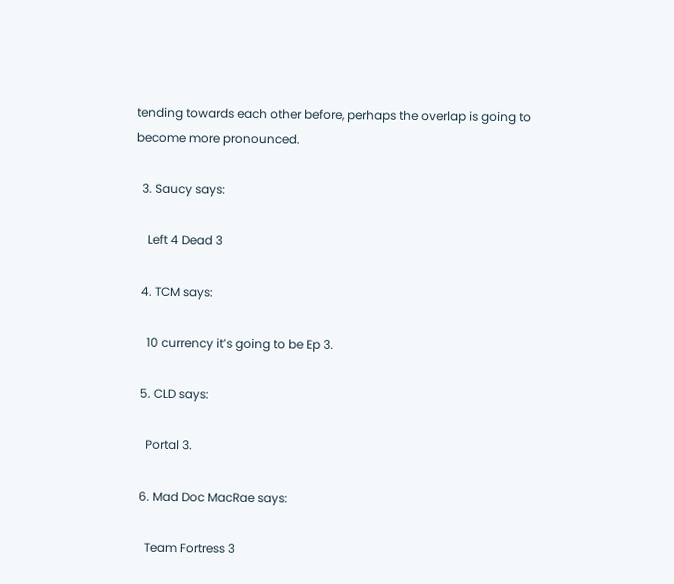tending towards each other before, perhaps the overlap is going to become more pronounced.

  3. Saucy says:

    Left 4 Dead 3

  4. TCM says:

    10 currency it’s going to be Ep 3.

  5. CLD says:

    Portal 3.

  6. Mad Doc MacRae says:

    Team Fortress 3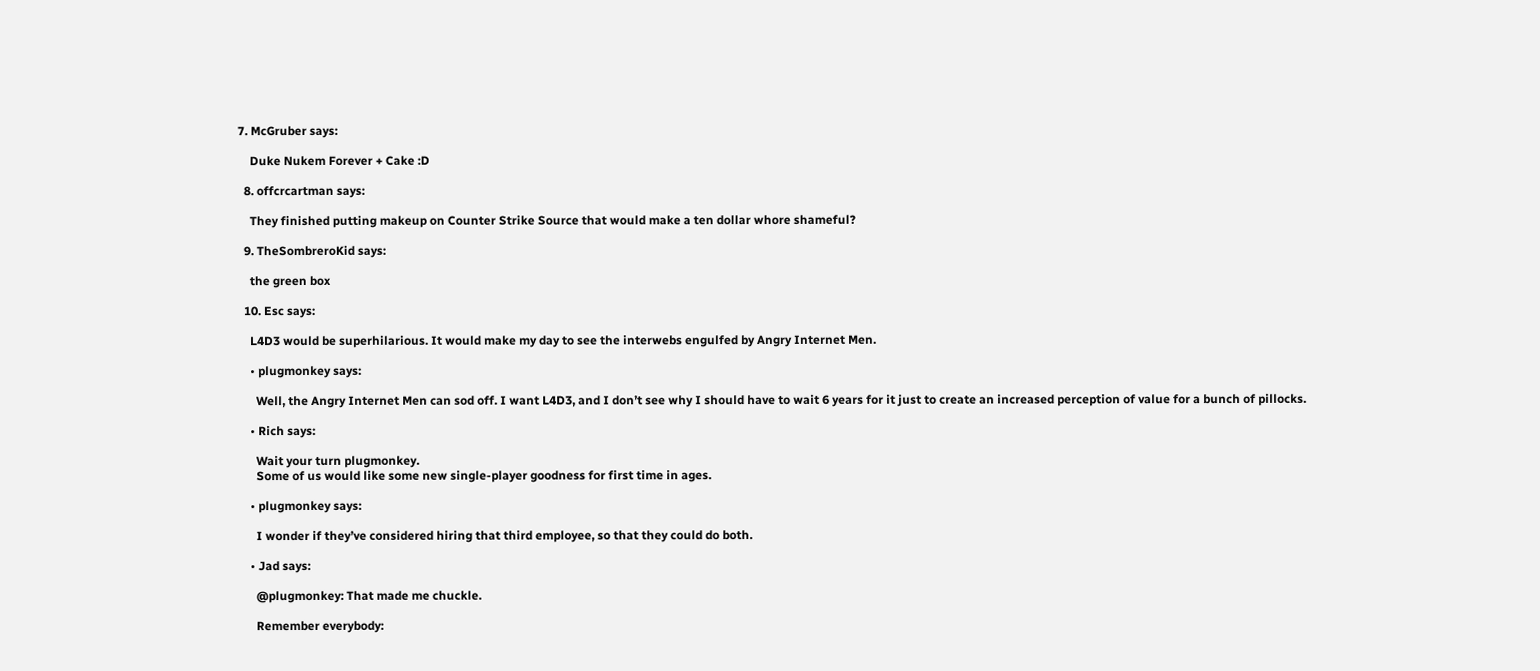7. McGruber says:

    Duke Nukem Forever + Cake :D

  8. offcrcartman says:

    They finished putting makeup on Counter Strike Source that would make a ten dollar whore shameful?

  9. TheSombreroKid says:

    the green box

  10. Esc says:

    L4D3 would be superhilarious. It would make my day to see the interwebs engulfed by Angry Internet Men.

    • plugmonkey says:

      Well, the Angry Internet Men can sod off. I want L4D3, and I don’t see why I should have to wait 6 years for it just to create an increased perception of value for a bunch of pillocks.

    • Rich says:

      Wait your turn plugmonkey.
      Some of us would like some new single-player goodness for first time in ages.

    • plugmonkey says:

      I wonder if they’ve considered hiring that third employee, so that they could do both.

    • Jad says:

      @plugmonkey: That made me chuckle.

      Remember everybody: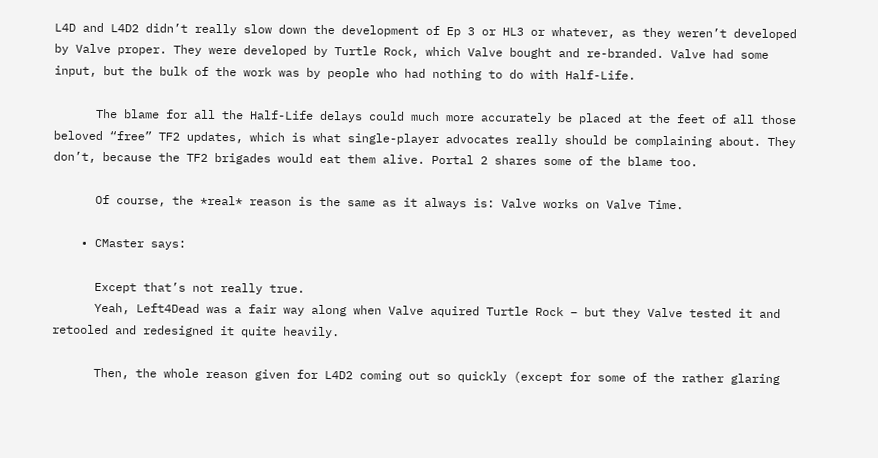L4D and L4D2 didn’t really slow down the development of Ep 3 or HL3 or whatever, as they weren’t developed by Valve proper. They were developed by Turtle Rock, which Valve bought and re-branded. Valve had some input, but the bulk of the work was by people who had nothing to do with Half-Life.

      The blame for all the Half-Life delays could much more accurately be placed at the feet of all those beloved “free” TF2 updates, which is what single-player advocates really should be complaining about. They don’t, because the TF2 brigades would eat them alive. Portal 2 shares some of the blame too.

      Of course, the *real* reason is the same as it always is: Valve works on Valve Time.

    • CMaster says:

      Except that’s not really true.
      Yeah, Left4Dead was a fair way along when Valve aquired Turtle Rock – but they Valve tested it and retooled and redesigned it quite heavily.

      Then, the whole reason given for L4D2 coming out so quickly (except for some of the rather glaring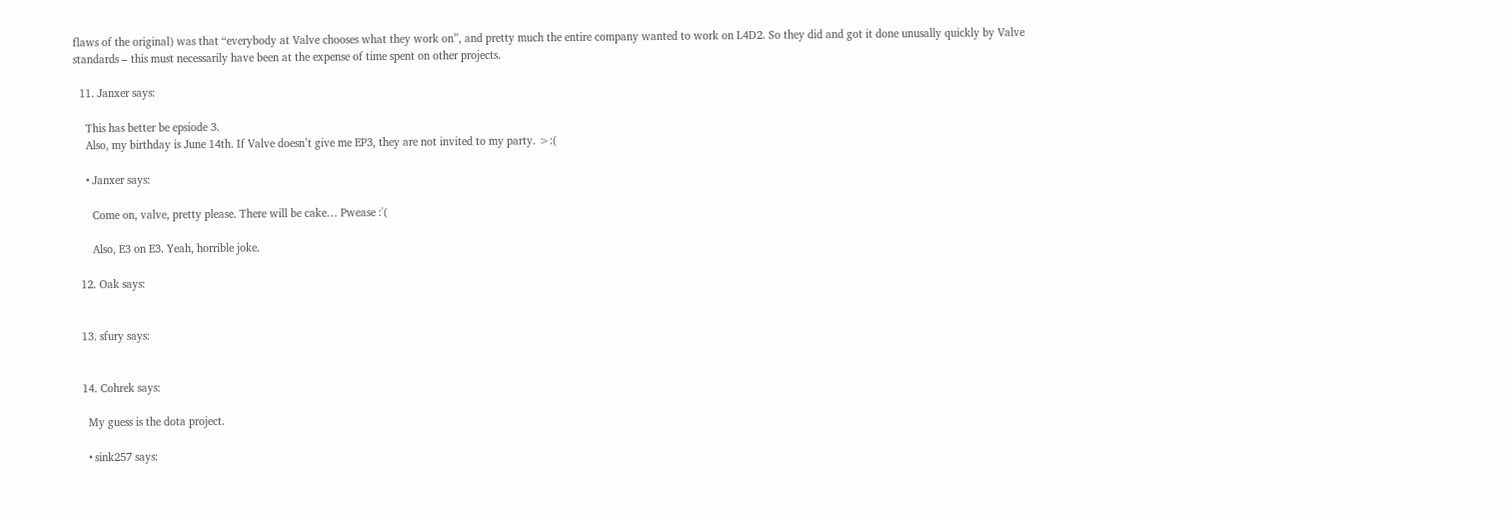flaws of the original) was that “everybody at Valve chooses what they work on”, and pretty much the entire company wanted to work on L4D2. So they did and got it done unusally quickly by Valve standards – this must necessarily have been at the expense of time spent on other projects.

  11. Janxer says:

    This has better be epsiode 3.
    Also, my birthday is June 14th. If Valve doesn’t give me EP3, they are not invited to my party. >:(

    • Janxer says:

      Come on, valve, pretty please. There will be cake… Pwease :'(

      Also, E3 on E3. Yeah, horrible joke.

  12. Oak says:


  13. sfury says:


  14. Cohrek says:

    My guess is the dota project.

    • sink257 says: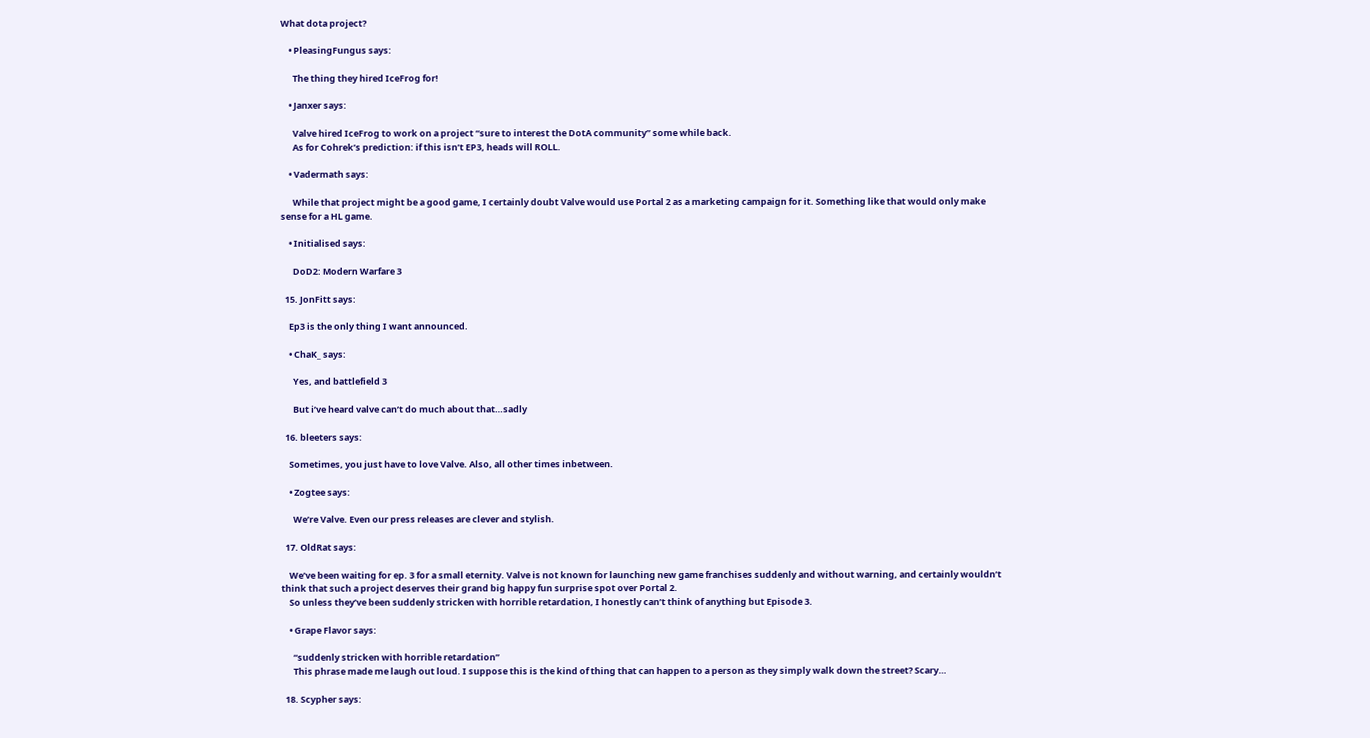What dota project?

    • PleasingFungus says:

      The thing they hired IceFrog for!

    • Janxer says:

      Valve hired IceFrog to work on a project “sure to interest the DotA community” some while back.
      As for Cohrek’s prediction: if this isn’t EP3, heads will ROLL.

    • Vadermath says:

      While that project might be a good game, I certainly doubt Valve would use Portal 2 as a marketing campaign for it. Something like that would only make sense for a HL game.

    • Initialised says:

      DoD2: Modern Warfare 3

  15. JonFitt says:

    Ep3 is the only thing I want announced.

    • ChaK_ says:

      Yes, and battlefield 3

      But i’ve heard valve can’t do much about that…sadly

  16. bleeters says:

    Sometimes, you just have to love Valve. Also, all other times inbetween.

    • Zogtee says:

      We’re Valve. Even our press releases are clever and stylish.

  17. OldRat says:

    We’ve been waiting for ep. 3 for a small eternity. Valve is not known for launching new game franchises suddenly and without warning, and certainly wouldn’t think that such a project deserves their grand big happy fun surprise spot over Portal 2.
    So unless they’ve been suddenly stricken with horrible retardation, I honestly can’t think of anything but Episode 3.

    • Grape Flavor says:

      “suddenly stricken with horrible retardation”
      This phrase made me laugh out loud. I suppose this is the kind of thing that can happen to a person as they simply walk down the street? Scary…

  18. Scypher says: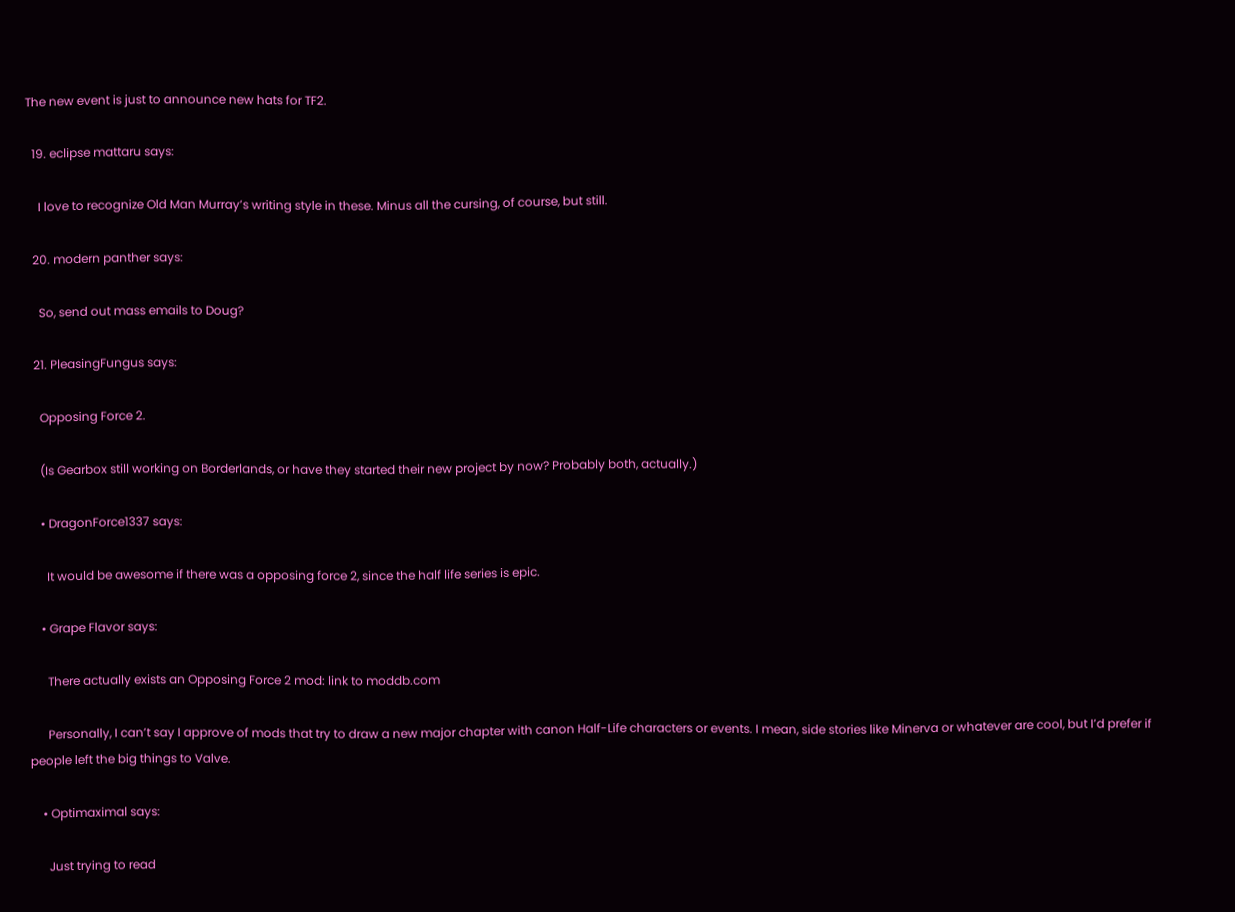The new event is just to announce new hats for TF2.

  19. eclipse mattaru says:

    I love to recognize Old Man Murray’s writing style in these. Minus all the cursing, of course, but still.

  20. modern panther says:

    So, send out mass emails to Doug?

  21. PleasingFungus says:

    Opposing Force 2.

    (Is Gearbox still working on Borderlands, or have they started their new project by now? Probably both, actually.)

    • DragonForce1337 says:

      It would be awesome if there was a opposing force 2, since the half life series is epic.

    • Grape Flavor says:

      There actually exists an Opposing Force 2 mod: link to moddb.com

      Personally, I can’t say I approve of mods that try to draw a new major chapter with canon Half-Life characters or events. I mean, side stories like Minerva or whatever are cool, but I’d prefer if people left the big things to Valve.

    • Optimaximal says:

      Just trying to read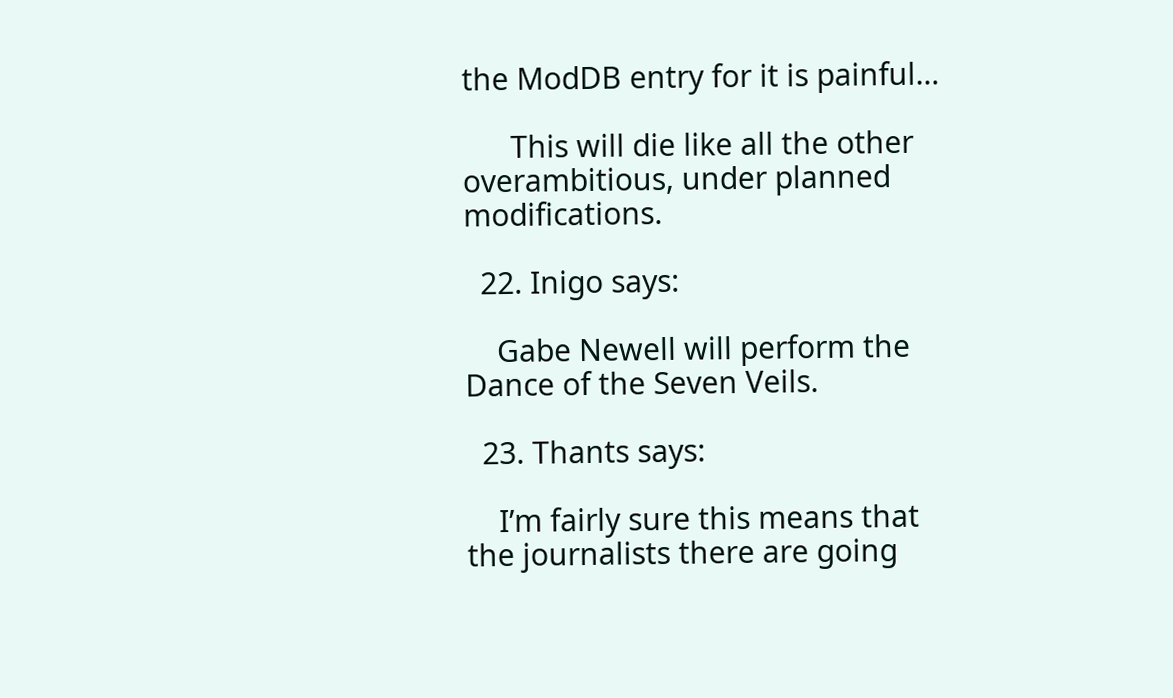the ModDB entry for it is painful…

      This will die like all the other overambitious, under planned modifications.

  22. Inigo says:

    Gabe Newell will perform the Dance of the Seven Veils.

  23. Thants says:

    I’m fairly sure this means that the journalists there are going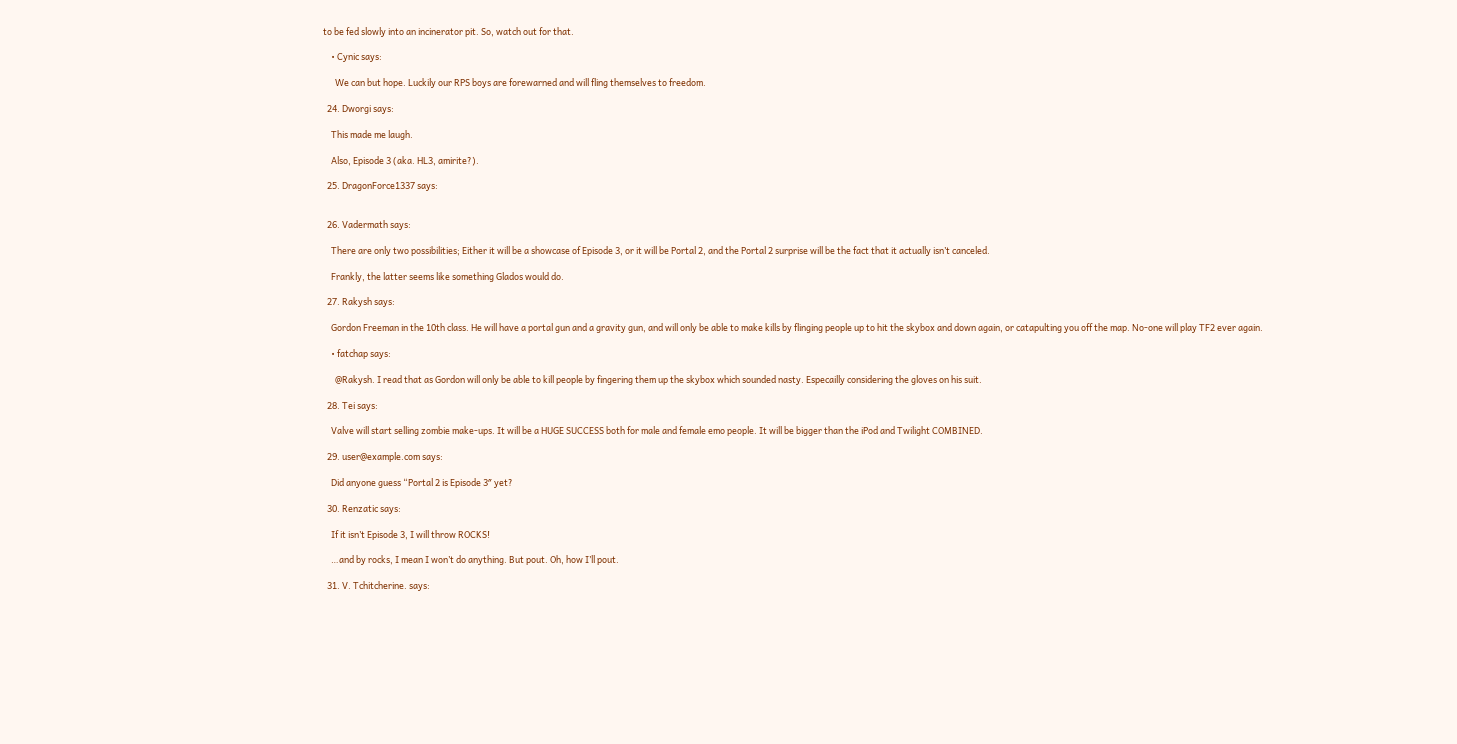to be fed slowly into an incinerator pit. So, watch out for that.

    • Cynic says:

      We can but hope. Luckily our RPS boys are forewarned and will fling themselves to freedom.

  24. Dworgi says:

    This made me laugh.

    Also, Episode 3 (aka. HL3, amirite?).

  25. DragonForce1337 says:


  26. Vadermath says:

    There are only two possibilities; Either it will be a showcase of Episode 3, or it will be Portal 2, and the Portal 2 surprise will be the fact that it actually isn’t canceled.

    Frankly, the latter seems like something Glados would do.

  27. Rakysh says:

    Gordon Freeman in the 10th class. He will have a portal gun and a gravity gun, and will only be able to make kills by flinging people up to hit the skybox and down again, or catapulting you off the map. No-one will play TF2 ever again.

    • fatchap says:

      @Rakysh. I read that as Gordon will only be able to kill people by fingering them up the skybox which sounded nasty. Especailly considering the gloves on his suit.

  28. Tei says:

    Valve will start selling zombie make-ups. It will be a HUGE SUCCESS both for male and female emo people. It will be bigger than the iPod and Twilight COMBINED.

  29. user@example.com says:

    Did anyone guess “Portal 2 is Episode 3″ yet?

  30. Renzatic says:

    If it isn’t Episode 3, I will throw ROCKS!

    …and by rocks, I mean I won’t do anything. But pout. Oh, how I’ll pout.

  31. V. Tchitcherine. says: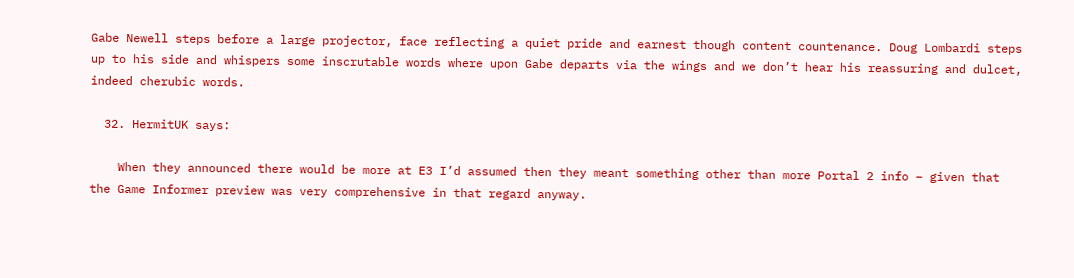Gabe Newell steps before a large projector, face reflecting a quiet pride and earnest though content countenance. Doug Lombardi steps up to his side and whispers some inscrutable words where upon Gabe departs via the wings and we don’t hear his reassuring and dulcet, indeed cherubic words.

  32. HermitUK says:

    When they announced there would be more at E3 I’d assumed then they meant something other than more Portal 2 info – given that the Game Informer preview was very comprehensive in that regard anyway.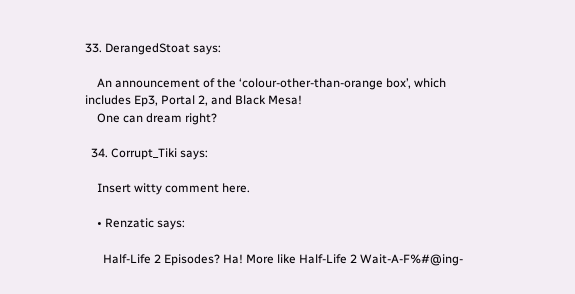33. DerangedStoat says:

    An announcement of the ‘colour-other-than-orange box’, which includes Ep3, Portal 2, and Black Mesa!
    One can dream right?

  34. Corrupt_Tiki says:

    Insert witty comment here.

    • Renzatic says:

      Half-Life 2 Episodes? Ha! More like Half-Life 2 Wait-A-F%#@ing-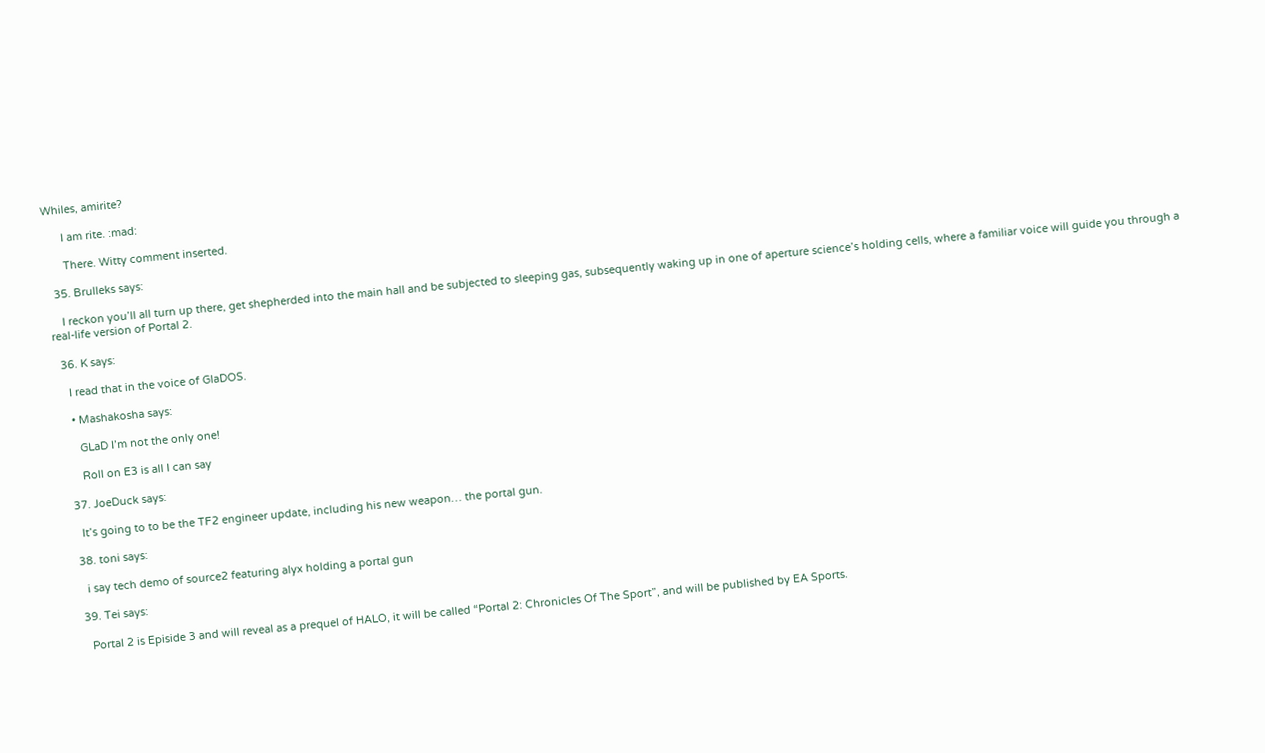Whiles, amirite?

      I am rite. :mad:

      There. Witty comment inserted.

  35. Brulleks says:

    I reckon you’ll all turn up there, get shepherded into the main hall and be subjected to sleeping gas, subsequently waking up in one of aperture science’s holding cells, where a familiar voice will guide you through a real-life version of Portal 2.

  36. K says:

    I read that in the voice of GlaDOS.

    • Mashakosha says:

      GLaD I’m not the only one!

      Roll on E3 is all I can say

  37. JoeDuck says:

    It’s going to to be the TF2 engineer update, including his new weapon… the portal gun.

  38. toni says:

    i say tech demo of source2 featuring alyx holding a portal gun

  39. Tei says:

    Portal 2 is Episide 3 and will reveal as a prequel of HALO, it will be called “Portal 2: Chronicles Of The Sport”, and will be published by EA Sports.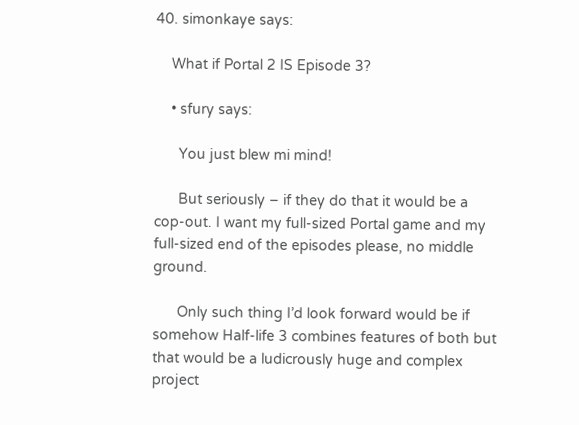40. simonkaye says:

    What if Portal 2 IS Episode 3?

    • sfury says:

      You just blew mi mind!

      But seriously – if they do that it would be a cop-out. I want my full-sized Portal game and my full-sized end of the episodes please, no middle ground.

      Only such thing I’d look forward would be if somehow Half-life 3 combines features of both but that would be a ludicrously huge and complex project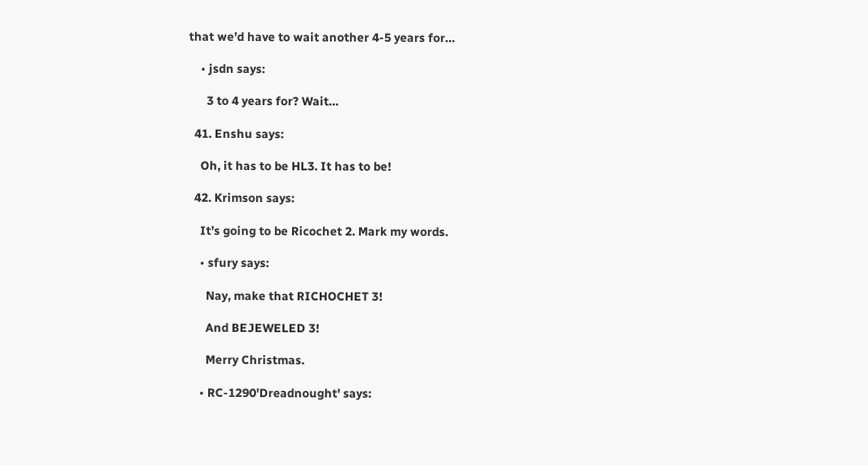that we’d have to wait another 4-5 years for…

    • jsdn says:

      3 to 4 years for? Wait…

  41. Enshu says:

    Oh, it has to be HL3. It has to be!

  42. Krimson says:

    It’s going to be Ricochet 2. Mark my words.

    • sfury says:

      Nay, make that RICHOCHET 3!

      And BEJEWELED 3!

      Merry Christmas.

    • RC-1290'Dreadnought' says: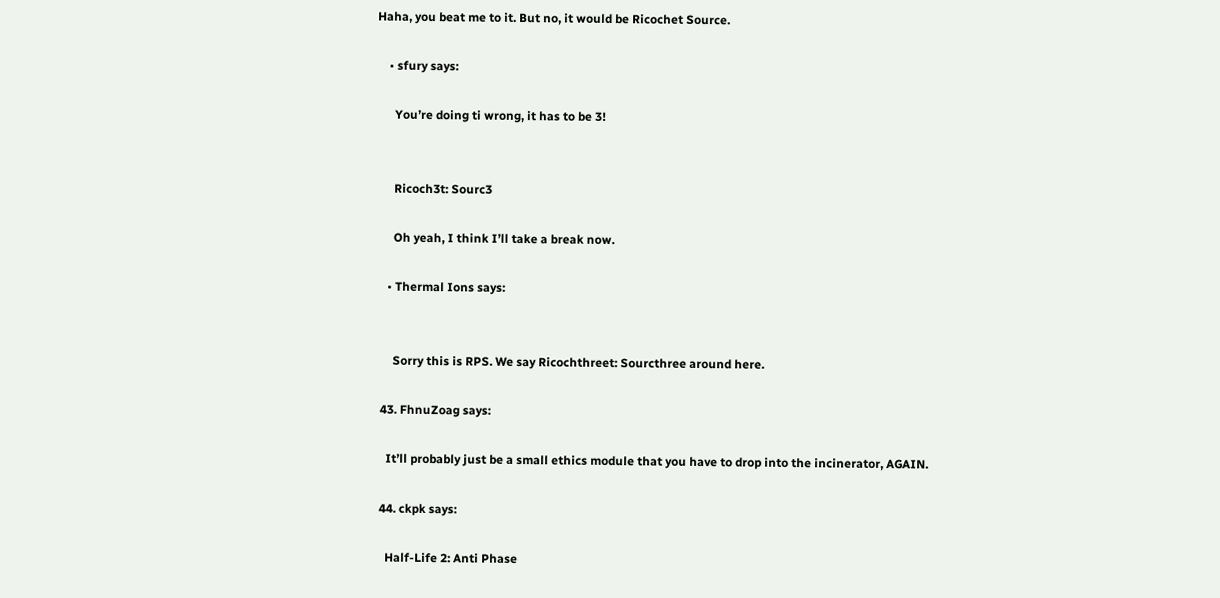Haha, you beat me to it. But no, it would be Ricochet Source.

    • sfury says:

      You’re doing ti wrong, it has to be 3!


      Ricoch3t: Sourc3

      Oh yeah, I think I’ll take a break now.

    • Thermal Ions says:


      Sorry this is RPS. We say Ricochthreet: Sourcthree around here.

  43. FhnuZoag says:

    It’ll probably just be a small ethics module that you have to drop into the incinerator, AGAIN.

  44. ckpk says:

    Half-Life 2: Anti Phase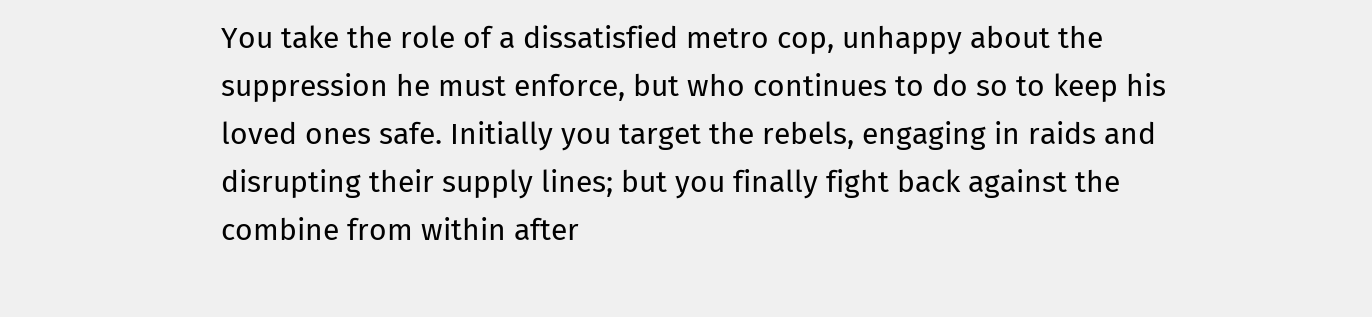You take the role of a dissatisfied metro cop, unhappy about the suppression he must enforce, but who continues to do so to keep his loved ones safe. Initially you target the rebels, engaging in raids and disrupting their supply lines; but you finally fight back against the combine from within after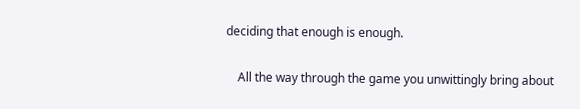deciding that enough is enough.

    All the way through the game you unwittingly bring about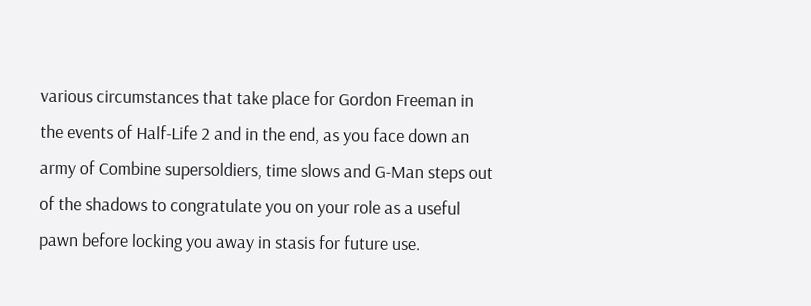various circumstances that take place for Gordon Freeman in the events of Half-Life 2 and in the end, as you face down an army of Combine supersoldiers, time slows and G-Man steps out of the shadows to congratulate you on your role as a useful pawn before locking you away in stasis for future use.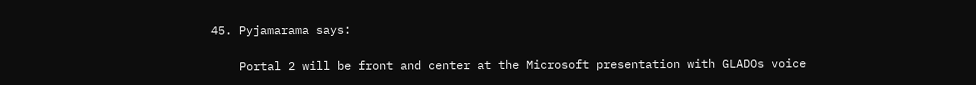45. Pyjamarama says:

    Portal 2 will be front and center at the Microsoft presentation with GLADOs voice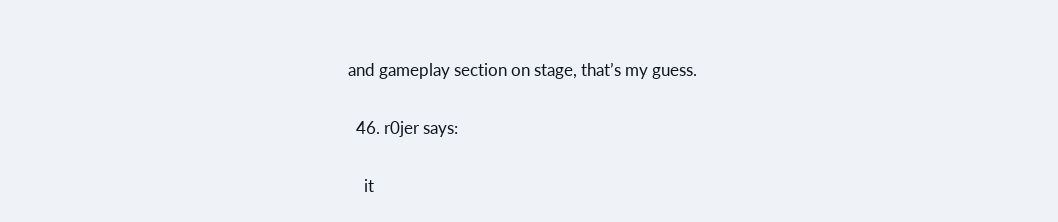and gameplay section on stage, that’s my guess.

  46. r0jer says:

    it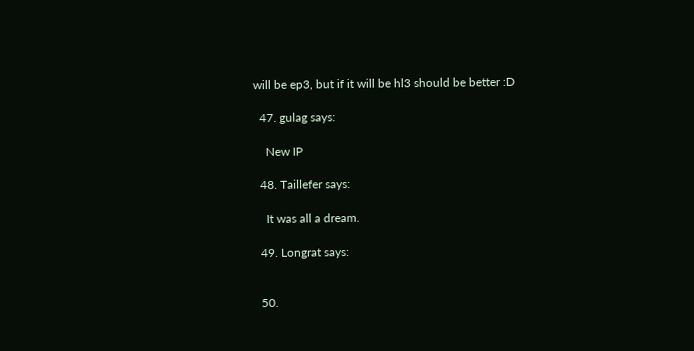will be ep3, but if it will be hl3 should be better :D

  47. gulag says:

    New IP

  48. Taillefer says:

    It was all a dream.

  49. Longrat says:


  50.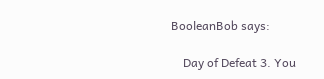BooleanBob says:

    Day of Defeat 3. You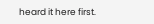heard it here first.